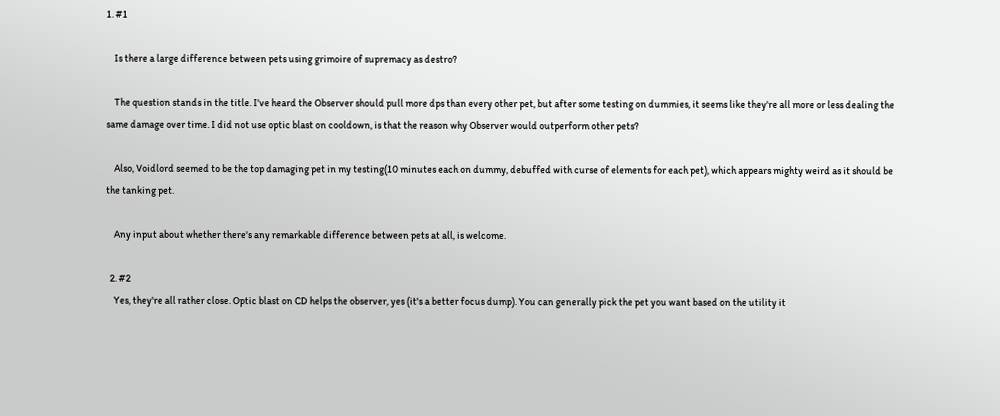1. #1

    Is there a large difference between pets using grimoire of supremacy as destro?

    The question stands in the title. I've heard the Observer should pull more dps than every other pet, but after some testing on dummies, it seems like they're all more or less dealing the same damage over time. I did not use optic blast on cooldown, is that the reason why Observer would outperform other pets?

    Also, Voidlord seemed to be the top damaging pet in my testing(10 minutes each on dummy, debuffed with curse of elements for each pet), which appears mighty weird as it should be the tanking pet.

    Any input about whether there's any remarkable difference between pets at all, is welcome.

  2. #2
    Yes, they're all rather close. Optic blast on CD helps the observer, yes (it's a better focus dump). You can generally pick the pet you want based on the utility it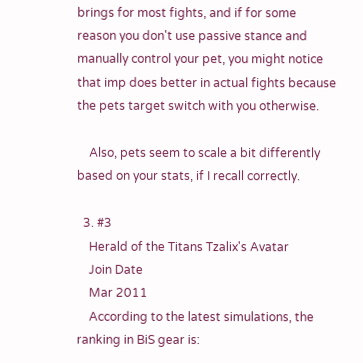brings for most fights, and if for some reason you don't use passive stance and manually control your pet, you might notice that imp does better in actual fights because the pets target switch with you otherwise.

    Also, pets seem to scale a bit differently based on your stats, if I recall correctly.

  3. #3
    Herald of the Titans Tzalix's Avatar
    Join Date
    Mar 2011
    According to the latest simulations, the ranking in BiS gear is: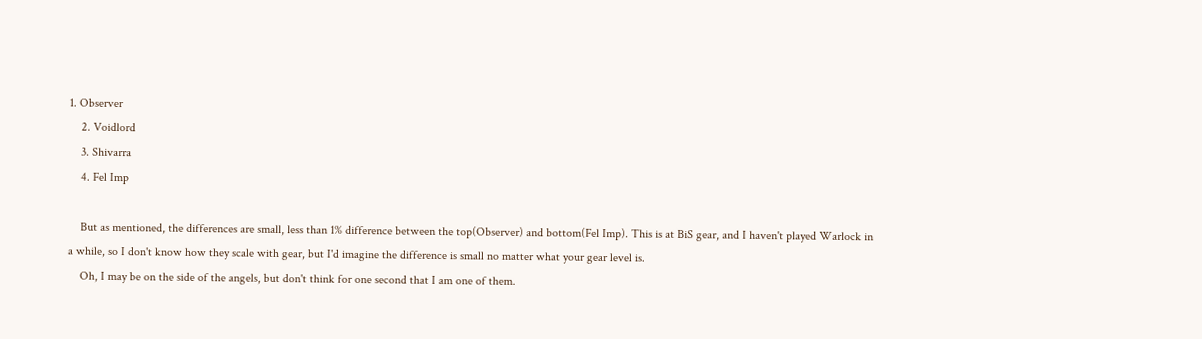1. Observer
    2. Voidlord
    3. Shivarra
    4. Fel Imp

    But as mentioned, the differences are small, less than 1% difference between the top(Observer) and bottom(Fel Imp). This is at BiS gear, and I haven't played Warlock in a while, so I don't know how they scale with gear, but I'd imagine the difference is small no matter what your gear level is.
    Oh, I may be on the side of the angels, but don't think for one second that I am one of them.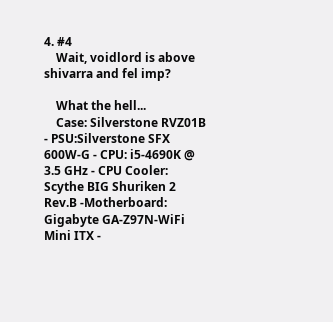4. #4
    Wait, voidlord is above shivarra and fel imp?

    What the hell...
    Case: Silverstone RVZ01B - PSU:Silverstone SFX 600W-G - CPU: i5-4690K @ 3.5 GHz - CPU Cooler: Scythe BIG Shuriken 2 Rev.B -Motherboard: Gigabyte GA-Z97N-WiFi Mini ITX -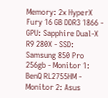Memory: 2x HyperX Fury 16 GB DDR3 1866 - GPU: Sapphire Dual-X R9 280X - SSD: Samsung 850 Pro 256gb - Monitor 1: BenQ RL2755HM - Monitor 2: Asus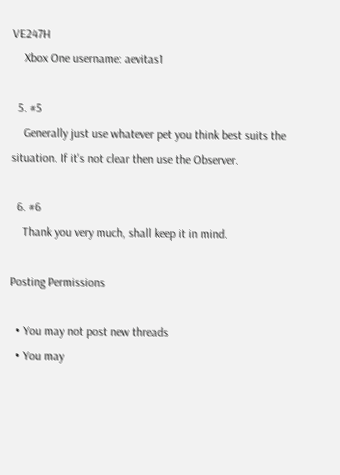VE247H
    Xbox One username: aevitas1

  5. #5
    Generally just use whatever pet you think best suits the situation. If it's not clear then use the Observer.

  6. #6
    Thank you very much, shall keep it in mind.

Posting Permissions

  • You may not post new threads
  • You may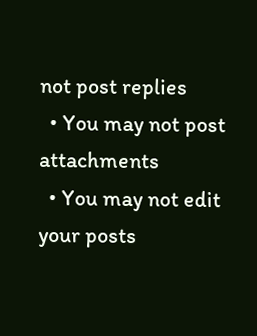not post replies
  • You may not post attachments
  • You may not edit your posts